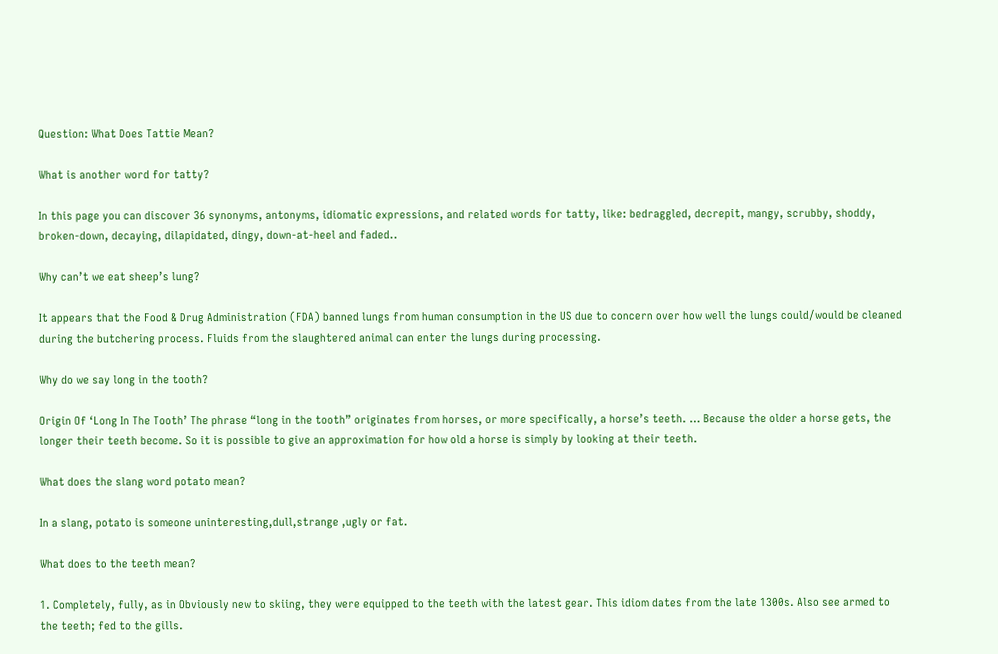Question: What Does Tattie Mean?

What is another word for tatty?

In this page you can discover 36 synonyms, antonyms, idiomatic expressions, and related words for tatty, like: bedraggled, decrepit, mangy, scrubby, shoddy, broken-down, decaying, dilapidated, dingy, down-at-heel and faded..

Why can’t we eat sheep’s lung?

It appears that the Food & Drug Administration (FDA) banned lungs from human consumption in the US due to concern over how well the lungs could/would be cleaned during the butchering process. Fluids from the slaughtered animal can enter the lungs during processing.

Why do we say long in the tooth?

Origin Of ‘Long In The Tooth’ The phrase “long in the tooth” originates from horses, or more specifically, a horse’s teeth. … Because the older a horse gets, the longer their teeth become. So it is possible to give an approximation for how old a horse is simply by looking at their teeth.

What does the slang word potato mean?

In a slang, potato is someone uninteresting,dull,strange ,ugly or fat.

What does to the teeth mean?

1. Completely, fully, as in Obviously new to skiing, they were equipped to the teeth with the latest gear. This idiom dates from the late 1300s. Also see armed to the teeth; fed to the gills.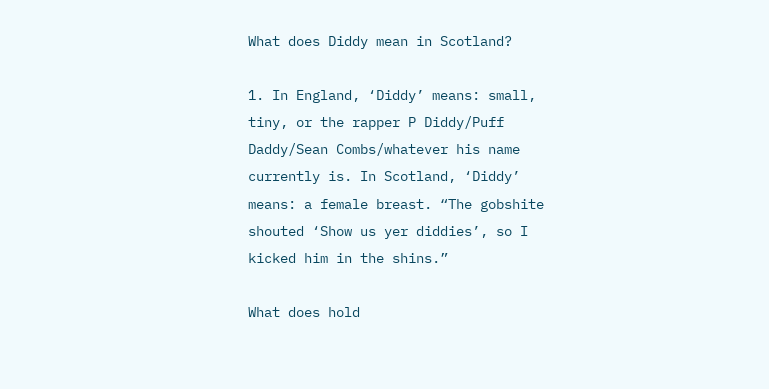What does Diddy mean in Scotland?

1. In England, ‘Diddy’ means: small, tiny, or the rapper P Diddy/Puff Daddy/Sean Combs/whatever his name currently is. In Scotland, ‘Diddy’ means: a female breast. “The gobshite shouted ‘Show us yer diddies’, so I kicked him in the shins.”

What does hold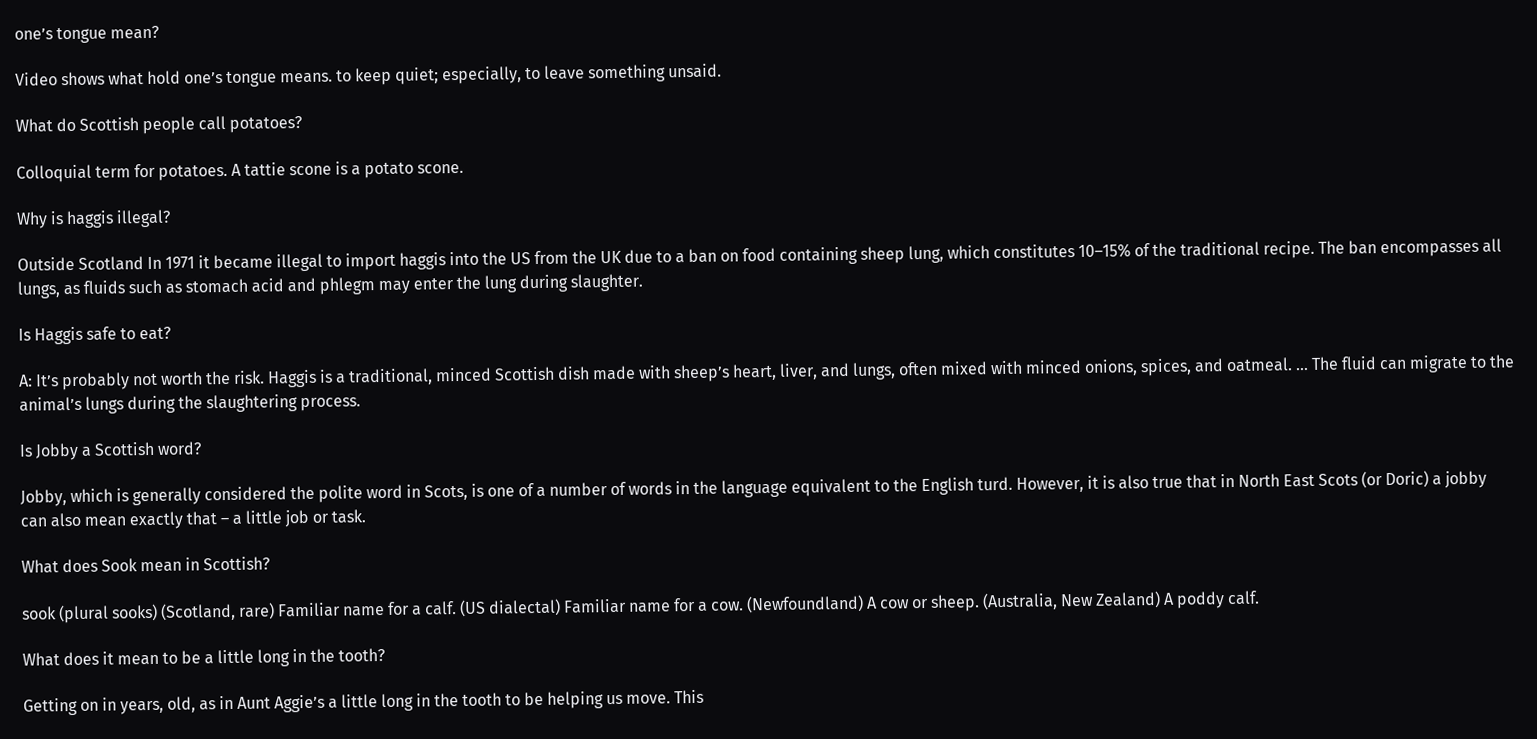one’s tongue mean?

Video shows what hold one’s tongue means. to keep quiet; especially, to leave something unsaid.

What do Scottish people call potatoes?

Colloquial term for potatoes. A tattie scone is a potato scone.

Why is haggis illegal?

Outside Scotland In 1971 it became illegal to import haggis into the US from the UK due to a ban on food containing sheep lung, which constitutes 10–15% of the traditional recipe. The ban encompasses all lungs, as fluids such as stomach acid and phlegm may enter the lung during slaughter.

Is Haggis safe to eat?

A: It’s probably not worth the risk. Haggis is a traditional, minced Scottish dish made with sheep’s heart, liver, and lungs, often mixed with minced onions, spices, and oatmeal. … The fluid can migrate to the animal’s lungs during the slaughtering process.

Is Jobby a Scottish word?

Jobby, which is generally considered the polite word in Scots, is one of a number of words in the language equivalent to the English turd. However, it is also true that in North East Scots (or Doric) a jobby can also mean exactly that – a little job or task.

What does Sook mean in Scottish?

sook (plural sooks) (Scotland, rare) Familiar name for a calf. (US dialectal) Familiar name for a cow. (Newfoundland) A cow or sheep. (Australia, New Zealand) A poddy calf.

What does it mean to be a little long in the tooth?

Getting on in years, old, as in Aunt Aggie’s a little long in the tooth to be helping us move. This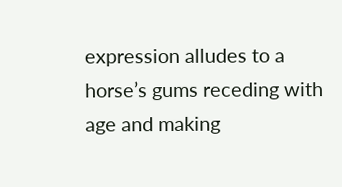expression alludes to a horse’s gums receding with age and making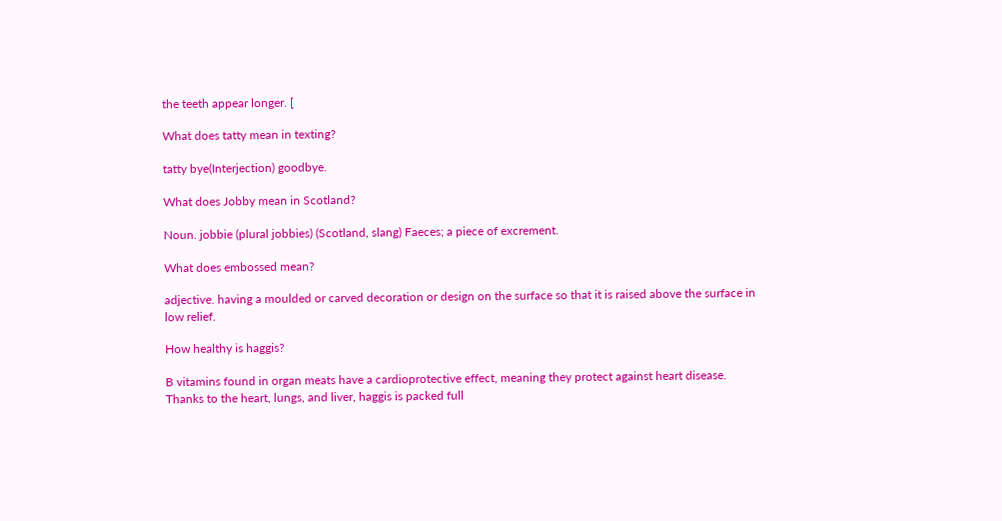the teeth appear longer. [

What does tatty mean in texting?

tatty bye(Interjection) goodbye.

What does Jobby mean in Scotland?

Noun. jobbie (plural jobbies) (Scotland, slang) Faeces; a piece of excrement.

What does embossed mean?

adjective. having a moulded or carved decoration or design on the surface so that it is raised above the surface in low relief.

How healthy is haggis?

B vitamins found in organ meats have a cardioprotective effect, meaning they protect against heart disease. Thanks to the heart, lungs, and liver, haggis is packed full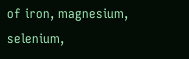of iron, magnesium, selenium,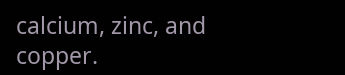calcium, zinc, and copper.